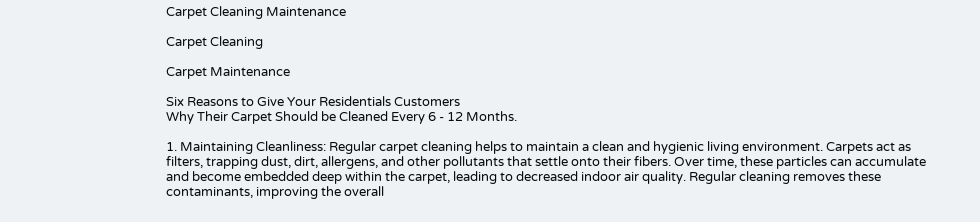Carpet Cleaning Maintenance

Carpet Cleaning

Carpet Maintenance

Six Reasons to Give Your Residentials Customers
Why Their Carpet Should be Cleaned Every 6 - 12 Months.

1. Maintaining Cleanliness: Regular carpet cleaning helps to maintain a clean and hygienic living environment. Carpets act as filters, trapping dust, dirt, allergens, and other pollutants that settle onto their fibers. Over time, these particles can accumulate and become embedded deep within the carpet, leading to decreased indoor air quality. Regular cleaning removes these contaminants, improving the overall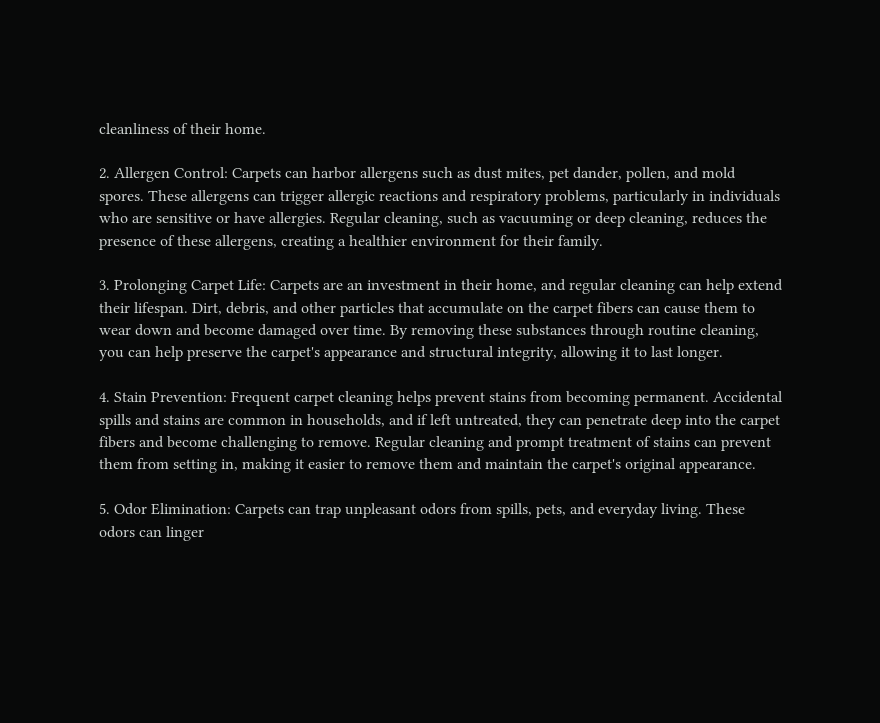cleanliness of their home.

2. Allergen Control: Carpets can harbor allergens such as dust mites, pet dander, pollen, and mold spores. These allergens can trigger allergic reactions and respiratory problems, particularly in individuals who are sensitive or have allergies. Regular cleaning, such as vacuuming or deep cleaning, reduces the presence of these allergens, creating a healthier environment for their family.

3. Prolonging Carpet Life: Carpets are an investment in their home, and regular cleaning can help extend their lifespan. Dirt, debris, and other particles that accumulate on the carpet fibers can cause them to wear down and become damaged over time. By removing these substances through routine cleaning, you can help preserve the carpet's appearance and structural integrity, allowing it to last longer.

4. Stain Prevention: Frequent carpet cleaning helps prevent stains from becoming permanent. Accidental spills and stains are common in households, and if left untreated, they can penetrate deep into the carpet fibers and become challenging to remove. Regular cleaning and prompt treatment of stains can prevent them from setting in, making it easier to remove them and maintain the carpet's original appearance.

5. Odor Elimination: Carpets can trap unpleasant odors from spills, pets, and everyday living. These odors can linger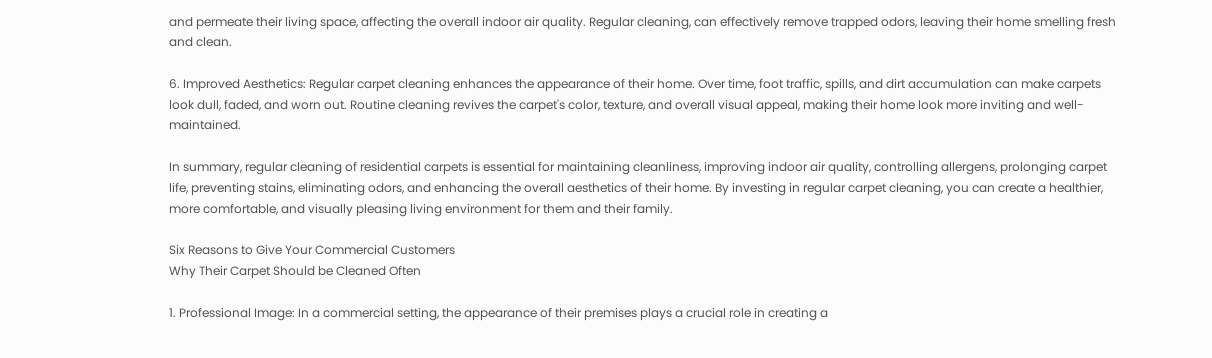and permeate their living space, affecting the overall indoor air quality. Regular cleaning, can effectively remove trapped odors, leaving their home smelling fresh and clean.

6. Improved Aesthetics: Regular carpet cleaning enhances the appearance of their home. Over time, foot traffic, spills, and dirt accumulation can make carpets look dull, faded, and worn out. Routine cleaning revives the carpet's color, texture, and overall visual appeal, making their home look more inviting and well-maintained.

In summary, regular cleaning of residential carpets is essential for maintaining cleanliness, improving indoor air quality, controlling allergens, prolonging carpet life, preventing stains, eliminating odors, and enhancing the overall aesthetics of their home. By investing in regular carpet cleaning, you can create a healthier, more comfortable, and visually pleasing living environment for them and their family.

Six Reasons to Give Your Commercial Customers
Why Their Carpet Should be Cleaned Often

1. Professional Image: In a commercial setting, the appearance of their premises plays a crucial role in creating a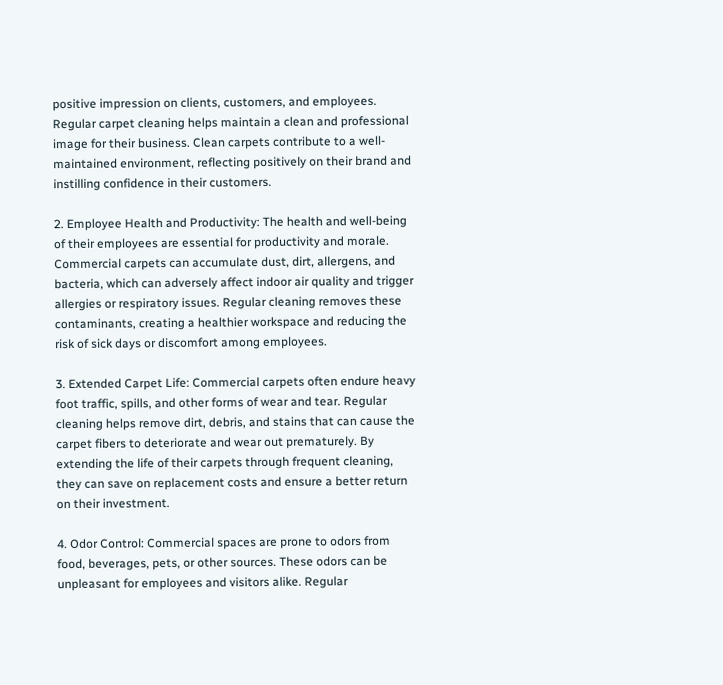positive impression on clients, customers, and employees. Regular carpet cleaning helps maintain a clean and professional image for their business. Clean carpets contribute to a well-maintained environment, reflecting positively on their brand and instilling confidence in their customers.

2. Employee Health and Productivity: The health and well-being of their employees are essential for productivity and morale. Commercial carpets can accumulate dust, dirt, allergens, and bacteria, which can adversely affect indoor air quality and trigger allergies or respiratory issues. Regular cleaning removes these contaminants, creating a healthier workspace and reducing the risk of sick days or discomfort among employees.

3. Extended Carpet Life: Commercial carpets often endure heavy foot traffic, spills, and other forms of wear and tear. Regular cleaning helps remove dirt, debris, and stains that can cause the carpet fibers to deteriorate and wear out prematurely. By extending the life of their carpets through frequent cleaning, they can save on replacement costs and ensure a better return on their investment.

4. Odor Control: Commercial spaces are prone to odors from food, beverages, pets, or other sources. These odors can be unpleasant for employees and visitors alike. Regular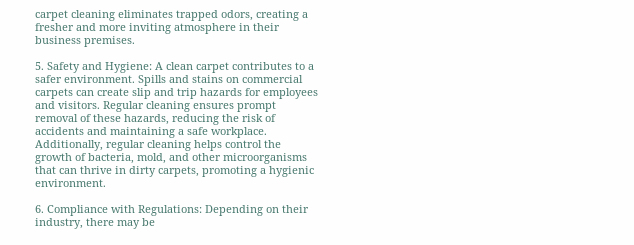carpet cleaning eliminates trapped odors, creating a fresher and more inviting atmosphere in their business premises.

5. Safety and Hygiene: A clean carpet contributes to a safer environment. Spills and stains on commercial carpets can create slip and trip hazards for employees and visitors. Regular cleaning ensures prompt removal of these hazards, reducing the risk of accidents and maintaining a safe workplace. Additionally, regular cleaning helps control the growth of bacteria, mold, and other microorganisms that can thrive in dirty carpets, promoting a hygienic environment.

6. Compliance with Regulations: Depending on their industry, there may be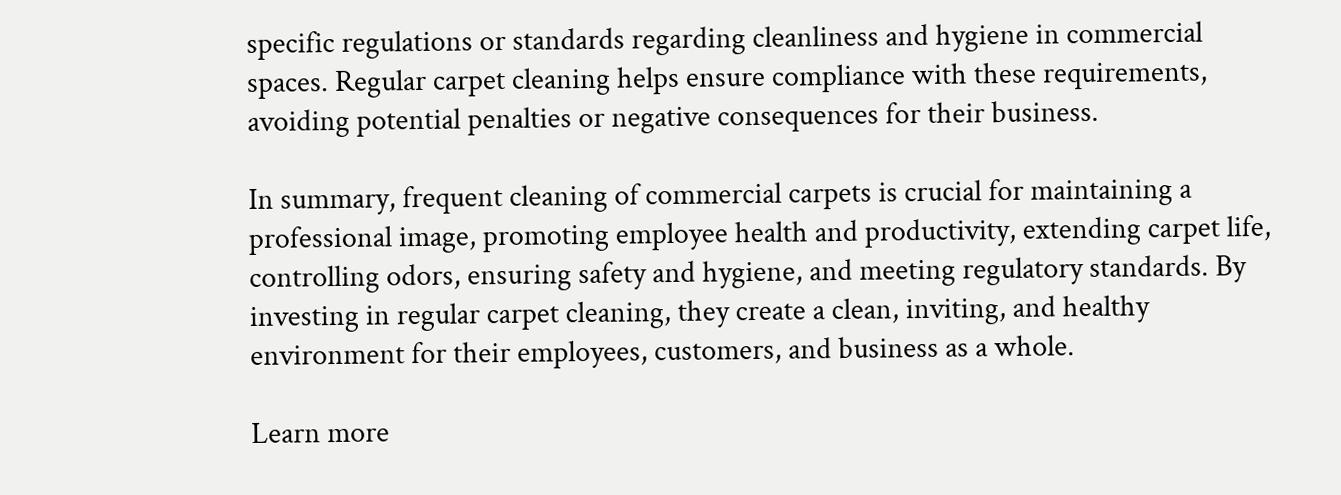specific regulations or standards regarding cleanliness and hygiene in commercial spaces. Regular carpet cleaning helps ensure compliance with these requirements, avoiding potential penalties or negative consequences for their business.

In summary, frequent cleaning of commercial carpets is crucial for maintaining a professional image, promoting employee health and productivity, extending carpet life, controlling odors, ensuring safety and hygiene, and meeting regulatory standards. By investing in regular carpet cleaning, they create a clean, inviting, and healthy environment for their employees, customers, and business as a whole.

Learn more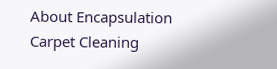About Encapsulation Carpet Cleaning